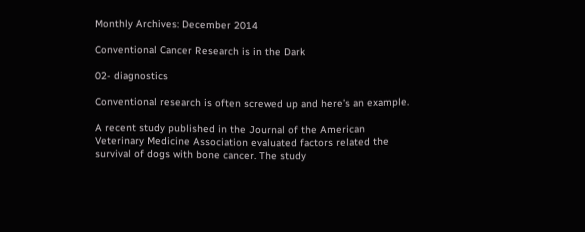Monthly Archives: December 2014

Conventional Cancer Research is in the Dark

02- diagnostics

Conventional research is often screwed up and here’s an example.

A recent study published in the Journal of the American Veterinary Medicine Association evaluated factors related the survival of dogs with bone cancer. The study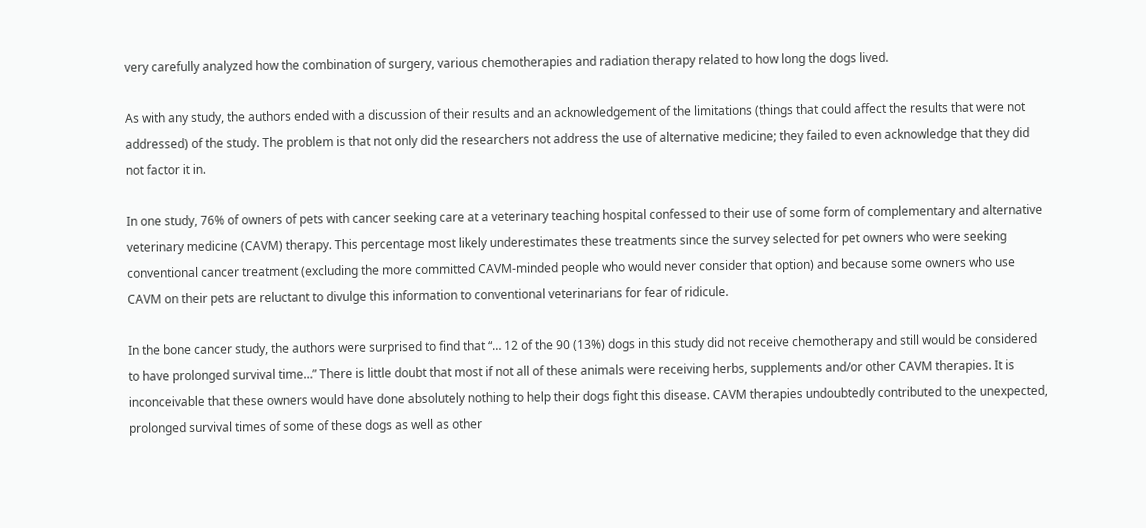very carefully analyzed how the combination of surgery, various chemotherapies and radiation therapy related to how long the dogs lived.

As with any study, the authors ended with a discussion of their results and an acknowledgement of the limitations (things that could affect the results that were not addressed) of the study. The problem is that not only did the researchers not address the use of alternative medicine; they failed to even acknowledge that they did not factor it in.

In one study, 76% of owners of pets with cancer seeking care at a veterinary teaching hospital confessed to their use of some form of complementary and alternative veterinary medicine (CAVM) therapy. This percentage most likely underestimates these treatments since the survey selected for pet owners who were seeking conventional cancer treatment (excluding the more committed CAVM-minded people who would never consider that option) and because some owners who use CAVM on their pets are reluctant to divulge this information to conventional veterinarians for fear of ridicule.

In the bone cancer study, the authors were surprised to find that “… 12 of the 90 (13%) dogs in this study did not receive chemotherapy and still would be considered to have prolonged survival time…” There is little doubt that most if not all of these animals were receiving herbs, supplements and/or other CAVM therapies. It is inconceivable that these owners would have done absolutely nothing to help their dogs fight this disease. CAVM therapies undoubtedly contributed to the unexpected, prolonged survival times of some of these dogs as well as other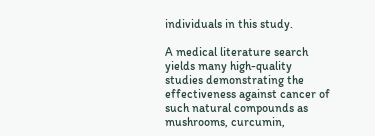individuals in this study.

A medical literature search yields many high-quality studies demonstrating the effectiveness against cancer of such natural compounds as mushrooms, curcumin,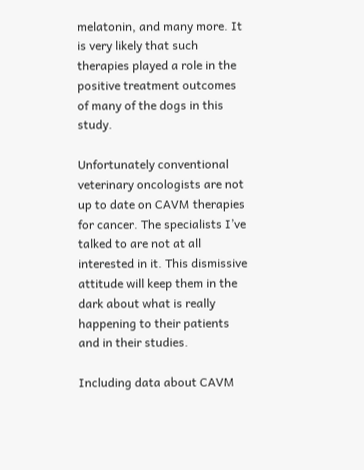melatonin, and many more. It is very likely that such therapies played a role in the positive treatment outcomes of many of the dogs in this study.

Unfortunately conventional veterinary oncologists are not up to date on CAVM therapies for cancer. The specialists I’ve talked to are not at all interested in it. This dismissive attitude will keep them in the dark about what is really happening to their patients and in their studies.

Including data about CAVM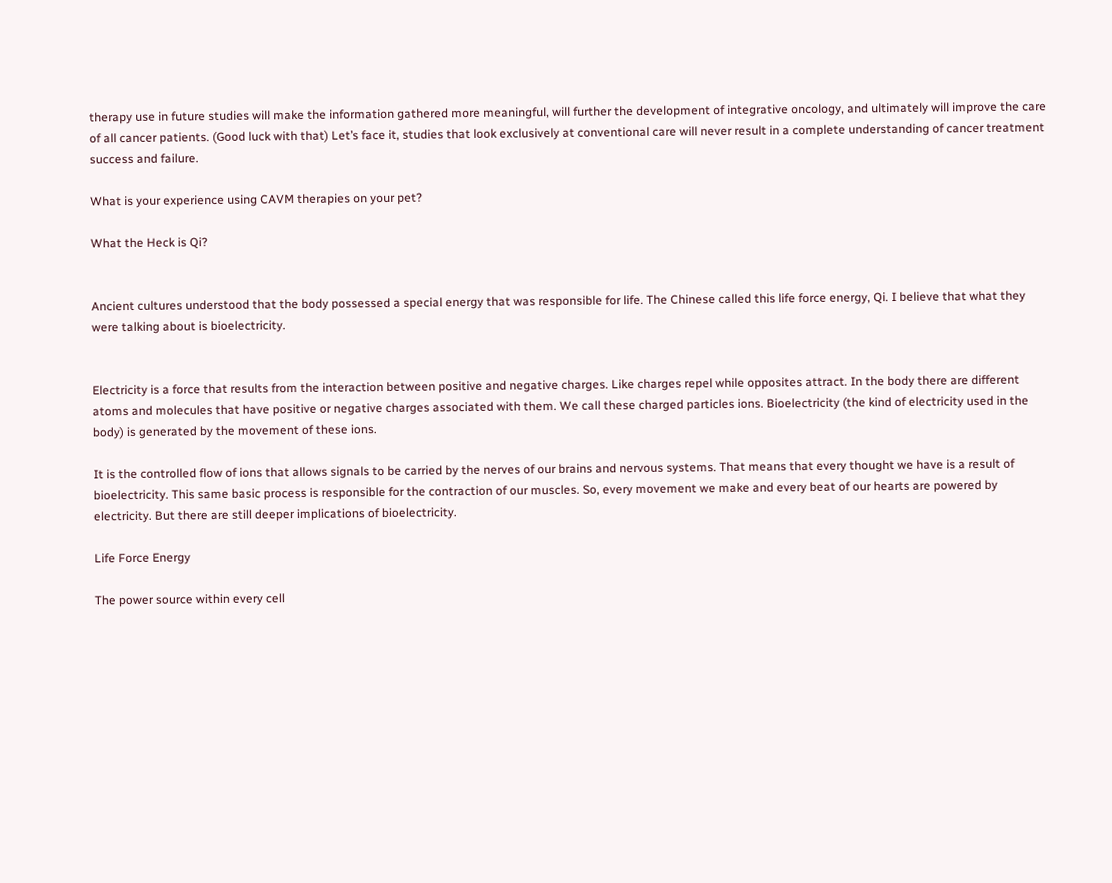therapy use in future studies will make the information gathered more meaningful, will further the development of integrative oncology, and ultimately will improve the care of all cancer patients. (Good luck with that) Let’s face it, studies that look exclusively at conventional care will never result in a complete understanding of cancer treatment success and failure.

What is your experience using CAVM therapies on your pet?

What the Heck is Qi?


Ancient cultures understood that the body possessed a special energy that was responsible for life. The Chinese called this life force energy, Qi. I believe that what they were talking about is bioelectricity.


Electricity is a force that results from the interaction between positive and negative charges. Like charges repel while opposites attract. In the body there are different atoms and molecules that have positive or negative charges associated with them. We call these charged particles ions. Bioelectricity (the kind of electricity used in the body) is generated by the movement of these ions.

It is the controlled flow of ions that allows signals to be carried by the nerves of our brains and nervous systems. That means that every thought we have is a result of bioelectricity. This same basic process is responsible for the contraction of our muscles. So, every movement we make and every beat of our hearts are powered by electricity. But there are still deeper implications of bioelectricity.

Life Force Energy

The power source within every cell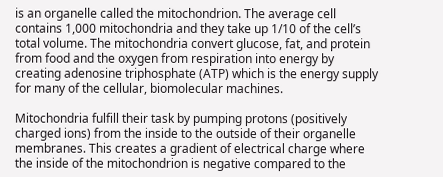is an organelle called the mitochondrion. The average cell contains 1,000 mitochondria and they take up 1/10 of the cell’s total volume. The mitochondria convert glucose, fat, and protein from food and the oxygen from respiration into energy by creating adenosine triphosphate (ATP) which is the energy supply for many of the cellular, biomolecular machines.

Mitochondria fulfill their task by pumping protons (positively charged ions) from the inside to the outside of their organelle membranes. This creates a gradient of electrical charge where the inside of the mitochondrion is negative compared to the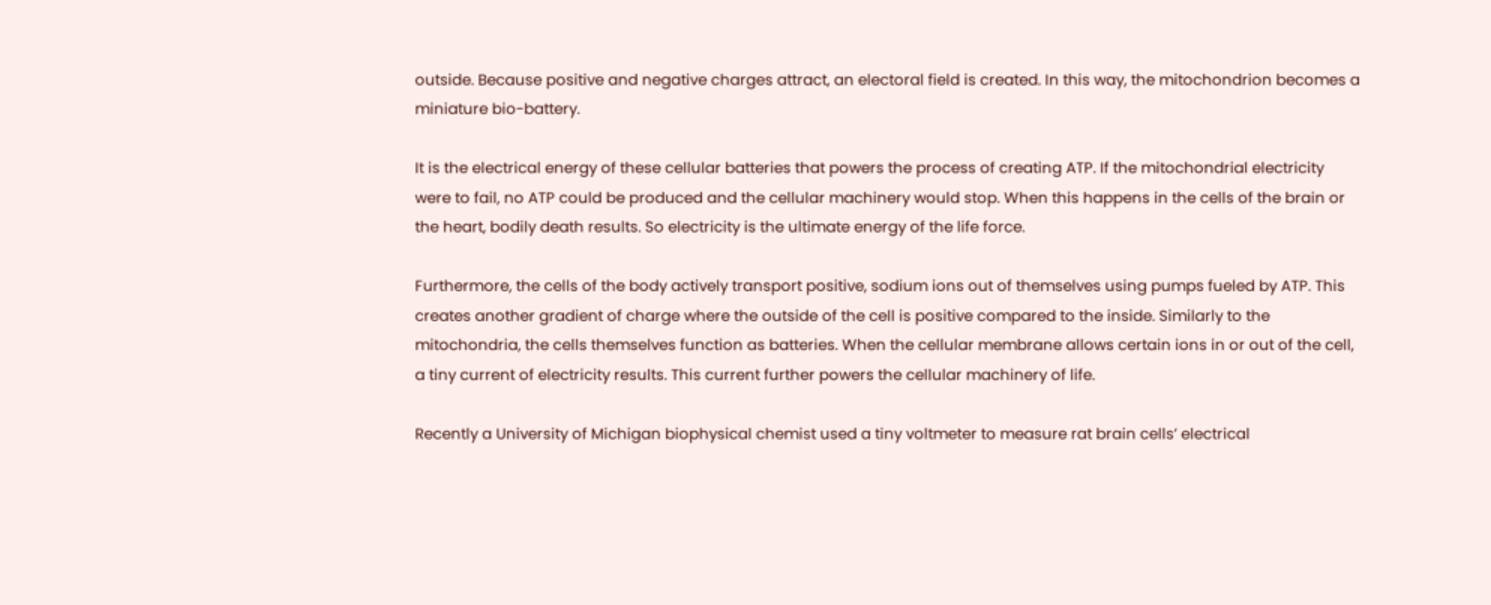outside. Because positive and negative charges attract, an electoral field is created. In this way, the mitochondrion becomes a miniature bio-battery.

It is the electrical energy of these cellular batteries that powers the process of creating ATP. If the mitochondrial electricity were to fail, no ATP could be produced and the cellular machinery would stop. When this happens in the cells of the brain or the heart, bodily death results. So electricity is the ultimate energy of the life force.

Furthermore, the cells of the body actively transport positive, sodium ions out of themselves using pumps fueled by ATP. This creates another gradient of charge where the outside of the cell is positive compared to the inside. Similarly to the mitochondria, the cells themselves function as batteries. When the cellular membrane allows certain ions in or out of the cell, a tiny current of electricity results. This current further powers the cellular machinery of life.

Recently a University of Michigan biophysical chemist used a tiny voltmeter to measure rat brain cells’ electrical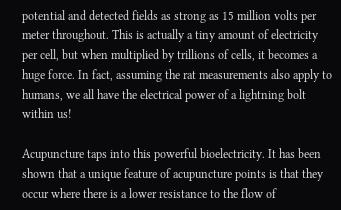potential and detected fields as strong as 15 million volts per meter throughout. This is actually a tiny amount of electricity per cell, but when multiplied by trillions of cells, it becomes a huge force. In fact, assuming the rat measurements also apply to humans, we all have the electrical power of a lightning bolt within us!

Acupuncture taps into this powerful bioelectricity. It has been shown that a unique feature of acupuncture points is that they occur where there is a lower resistance to the flow of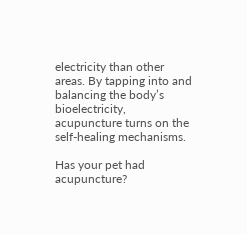electricity than other areas. By tapping into and balancing the body’s bioelectricity, acupuncture turns on the self-healing mechanisms.

Has your pet had acupuncture?